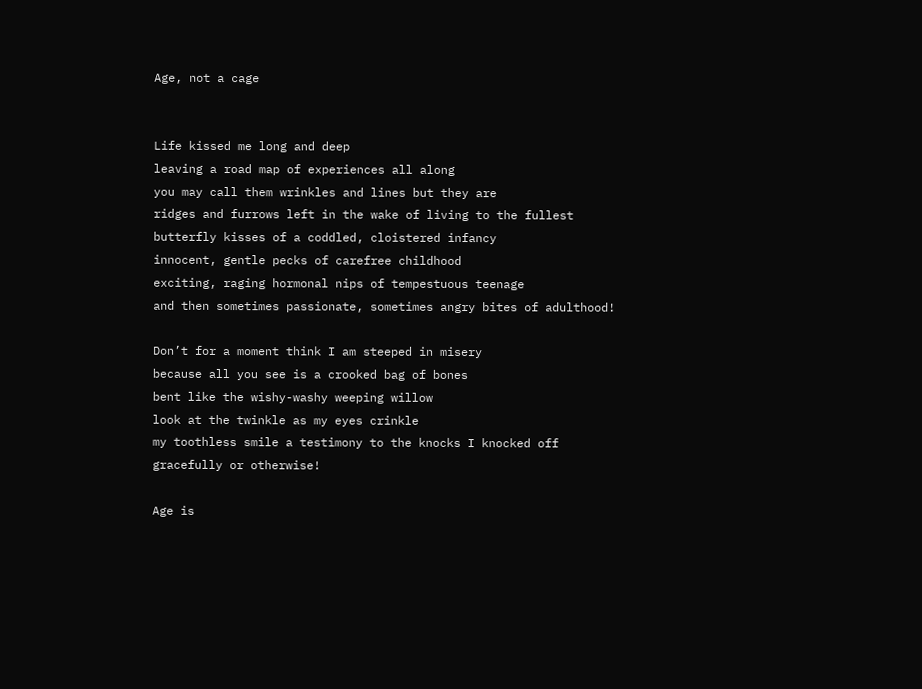Age, not a cage


Life kissed me long and deep
leaving a road map of experiences all along
you may call them wrinkles and lines but they are
ridges and furrows left in the wake of living to the fullest
butterfly kisses of a coddled, cloistered infancy
innocent, gentle pecks of carefree childhood
exciting, raging hormonal nips of tempestuous teenage
and then sometimes passionate, sometimes angry bites of adulthood!

Don’t for a moment think I am steeped in misery
because all you see is a crooked bag of bones
bent like the wishy-washy weeping willow
look at the twinkle as my eyes crinkle
my toothless smile a testimony to the knocks I knocked off
gracefully or otherwise!

Age is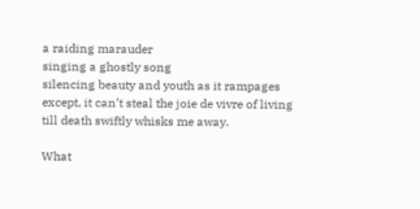a raiding marauder
singing a ghostly song
silencing beauty and youth as it rampages
except, it can’t steal the joie de vivre of living
till death swiftly whisks me away.

What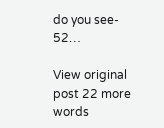do you see- 52…

View original post 22 more words